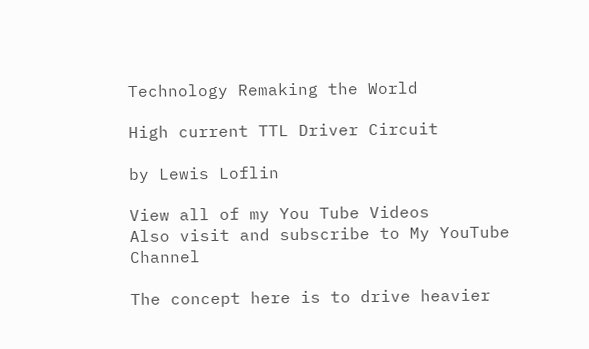Technology Remaking the World

High current TTL Driver Circuit

by Lewis Loflin

View all of my You Tube Videos
Also visit and subscribe to My YouTube Channel

The concept here is to drive heavier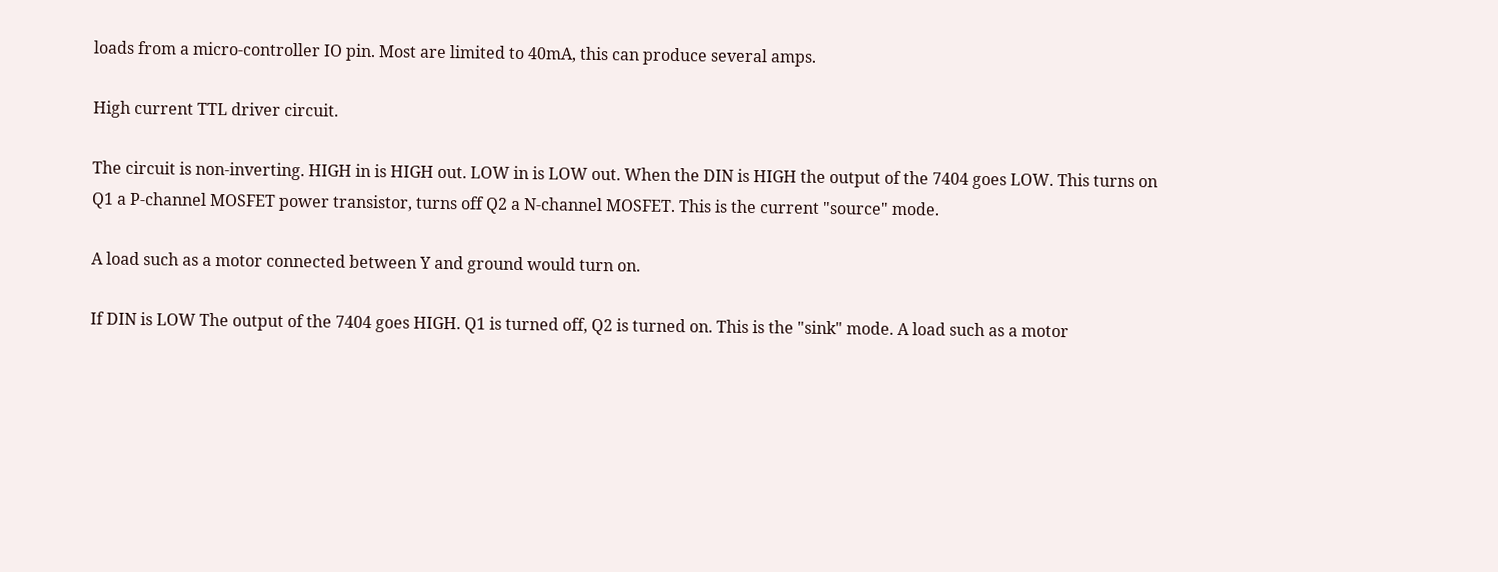loads from a micro-controller IO pin. Most are limited to 40mA, this can produce several amps.

High current TTL driver circuit.

The circuit is non-inverting. HIGH in is HIGH out. LOW in is LOW out. When the DIN is HIGH the output of the 7404 goes LOW. This turns on Q1 a P-channel MOSFET power transistor, turns off Q2 a N-channel MOSFET. This is the current "source" mode.

A load such as a motor connected between Y and ground would turn on.

If DIN is LOW The output of the 7404 goes HIGH. Q1 is turned off, Q2 is turned on. This is the "sink" mode. A load such as a motor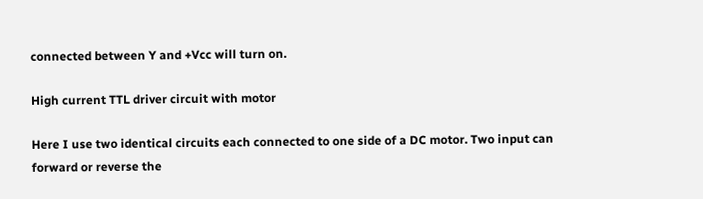connected between Y and +Vcc will turn on.

High current TTL driver circuit with motor

Here I use two identical circuits each connected to one side of a DC motor. Two input can forward or reverse the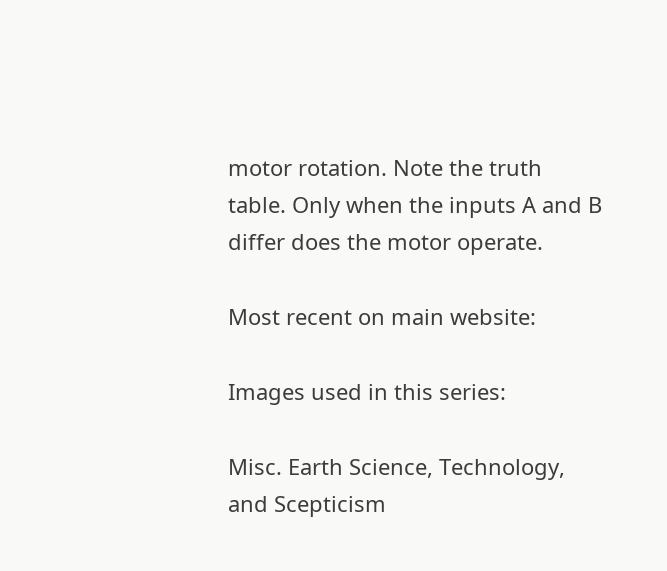motor rotation. Note the truth table. Only when the inputs A and B differ does the motor operate.

Most recent on main website:

Images used in this series:

Misc. Earth Science, Technology, and Scepticism